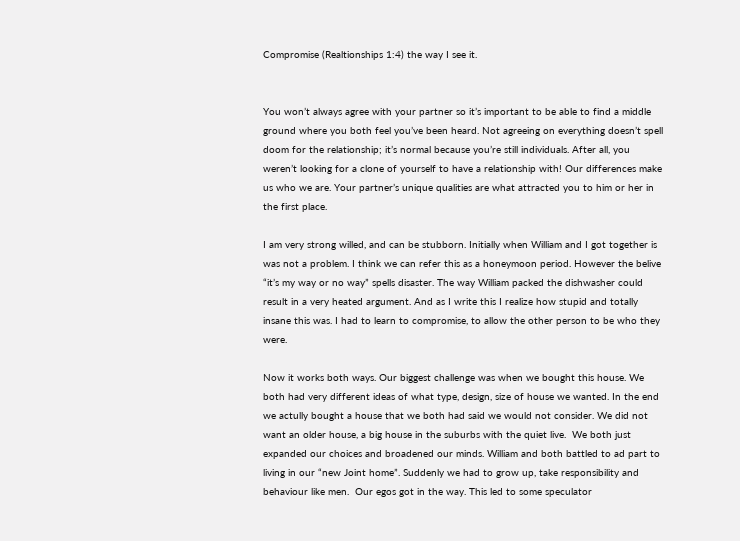Compromise (Realtionships 1:4) the way I see it.


You won’t always agree with your partner so it’s important to be able to find a middle ground where you both feel you’ve been heard. Not agreeing on everything doesn’t spell doom for the relationship; it’s normal because you’re still individuals. After all, you weren’t looking for a clone of yourself to have a relationship with! Our differences make us who we are. Your partner’s unique qualities are what attracted you to him or her in the first place.

I am very strong willed, and can be stubborn. Initially when William and I got together is was not a problem. I think we can refer this as a honeymoon period. However the belive “it’s my way or no way” spells disaster. The way William packed the dishwasher could result in a very heated argument. And as I write this I realize how stupid and totally insane this was. I had to learn to compromise, to allow the other person to be who they were.

Now it works both ways. Our biggest challenge was when we bought this house. We both had very different ideas of what type, design, size of house we wanted. In the end we actully bought a house that we both had said we would not consider. We did not want an older house, a big house in the suburbs with the quiet live.  We both just expanded our choices and broadened our minds. William and both battled to ad part to living in our “new Joint home”. Suddenly we had to grow up, take responsibility and behaviour like men.  Our egos got in the way. This led to some speculator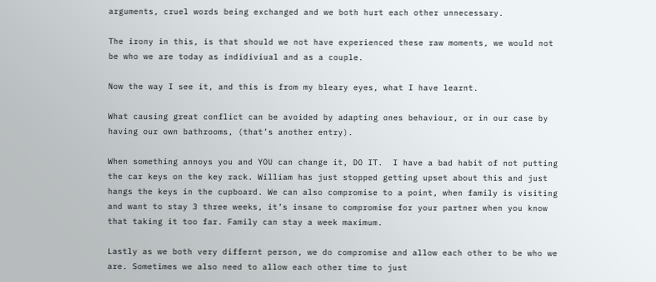arguments, cruel words being exchanged and we both hurt each other unnecessary.

The irony in this, is that should we not have experienced these raw moments, we would not be who we are today as indidiviual and as a couple.

Now the way I see it, and this is from my bleary eyes, what I have learnt.

What causing great conflict can be avoided by adapting ones behaviour, or in our case by having our own bathrooms, (that’s another entry).

When something annoys you and YOU can change it, DO IT.  I have a bad habit of not putting the car keys on the key rack. William has just stopped getting upset about this and just hangs the keys in the cupboard. We can also compromise to a point, when family is visiting and want to stay 3 three weeks, it’s insane to compromise for your partner when you know that taking it too far. Family can stay a week maximum.

Lastly as we both very differnt person, we do compromise and allow each other to be who we are. Sometimes we also need to allow each other time to just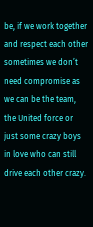be, if we work together and respect each other sometimes we don’t need compromise as we can be the team, the United force or just some crazy boys in love who can still drive each other crazy.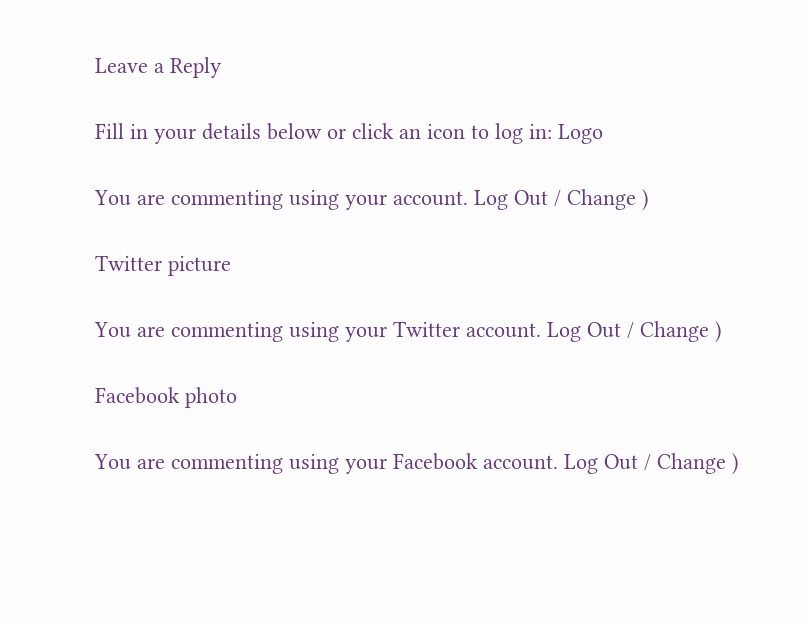Leave a Reply

Fill in your details below or click an icon to log in: Logo

You are commenting using your account. Log Out / Change )

Twitter picture

You are commenting using your Twitter account. Log Out / Change )

Facebook photo

You are commenting using your Facebook account. Log Out / Change )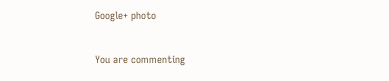Google+ photo

You are commenting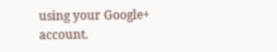using your Google+ account.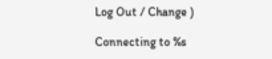Log Out / Change )

Connecting to %s